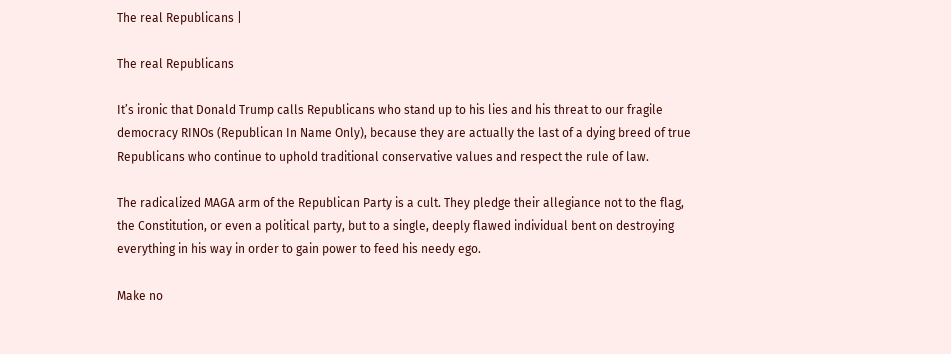The real Republicans |

The real Republicans

It’s ironic that Donald Trump calls Republicans who stand up to his lies and his threat to our fragile democracy RINOs (Republican In Name Only), because they are actually the last of a dying breed of true Republicans who continue to uphold traditional conservative values and respect the rule of law.

The radicalized MAGA arm of the Republican Party is a cult. They pledge their allegiance not to the flag, the Constitution, or even a political party, but to a single, deeply flawed individual bent on destroying everything in his way in order to gain power to feed his needy ego.

Make no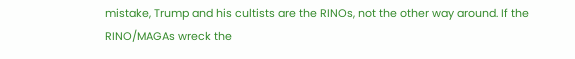mistake, Trump and his cultists are the RINOs, not the other way around. If the RINO/MAGAs wreck the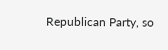Republican Party, so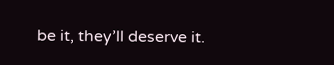be it, they’ll deserve it.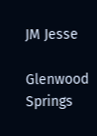JM Jesse

Glenwood Springs